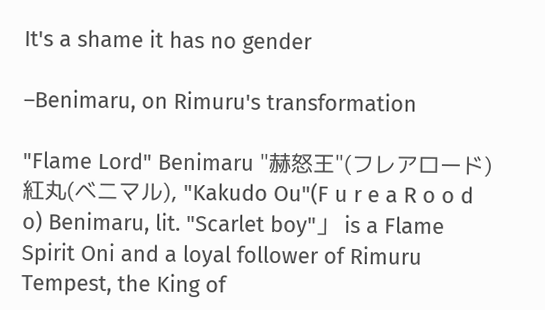It's a shame it has no gender

–Benimaru, on Rimuru's transformation

"Flame Lord" Benimaru "赫怒王"(フレアロード) 紅丸(ベニマル), "Kakudo Ou"(F u r e a R o o d o) Benimaru, lit. "Scarlet boy"」 is a Flame Spirit Oni and a loyal follower of Rimuru Tempest, the King of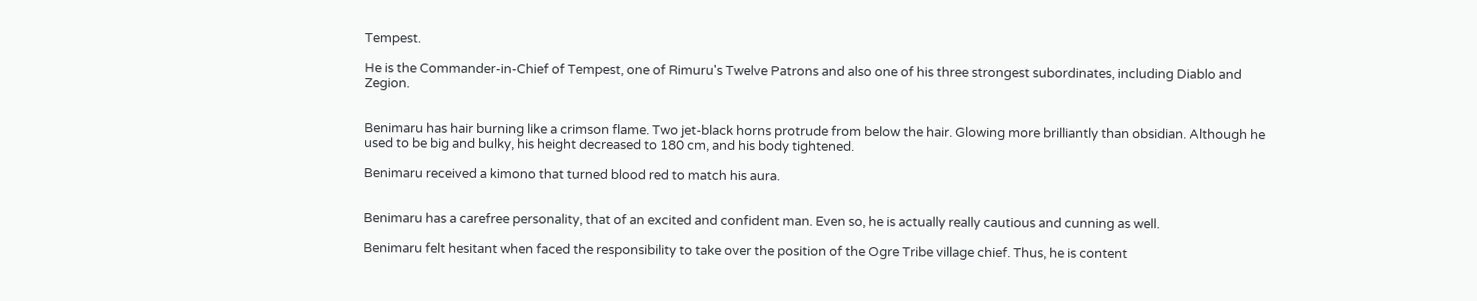Tempest.

He is the Commander-in-Chief of Tempest, one of Rimuru's Twelve Patrons and also one of his three strongest subordinates, including Diablo and Zegion.


Benimaru has hair burning like a crimson flame. Two jet-black horns protrude from below the hair. Glowing more brilliantly than obsidian. Although he used to be big and bulky, his height decreased to 180 cm, and his body tightened.

Benimaru received a kimono that turned blood red to match his aura.


Benimaru has a carefree personality, that of an excited and confident man. Even so, he is actually really cautious and cunning as well.

Benimaru felt hesitant when faced the responsibility to take over the position of the Ogre Tribe village chief. Thus, he is content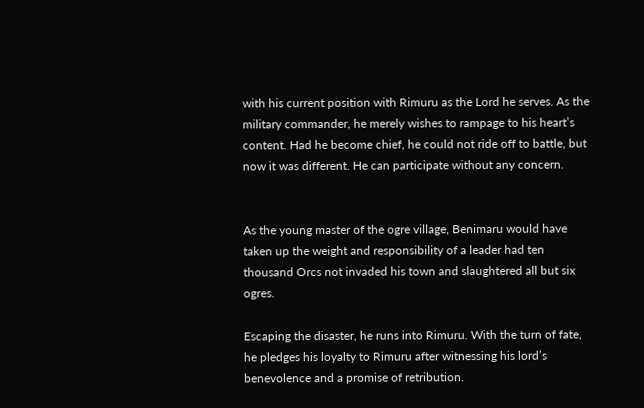with his current position with Rimuru as the Lord he serves. As the military commander, he merely wishes to rampage to his heart’s content. Had he become chief, he could not ride off to battle, but now it was different. He can participate without any concern.


As the young master of the ogre village, Benimaru would have taken up the weight and responsibility of a leader had ten thousand Orcs not invaded his town and slaughtered all but six ogres.

Escaping the disaster, he runs into Rimuru. With the turn of fate, he pledges his loyalty to Rimuru after witnessing his lord’s benevolence and a promise of retribution.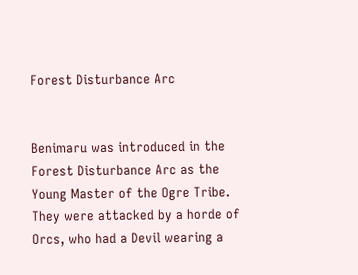Forest Disturbance Arc


Benimaru was introduced in the Forest Disturbance Arc as the Young Master of the Ogre Tribe. They were attacked by a horde of Orcs, who had a Devil wearing a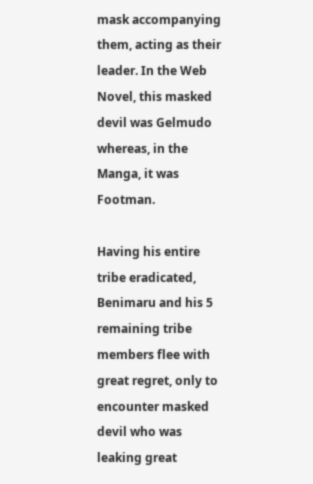mask accompanying them, acting as their leader. In the Web Novel, this masked devil was Gelmudo whereas, in the Manga, it was Footman.

Having his entire tribe eradicated, Benimaru and his 5 remaining tribe members flee with great regret, only to encounter masked devil who was leaking great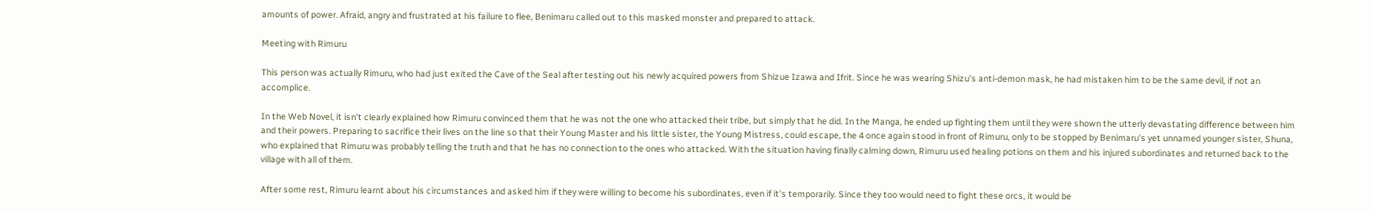amounts of power. Afraid, angry and frustrated at his failure to flee, Benimaru called out to this masked monster and prepared to attack.

Meeting with Rimuru

This person was actually Rimuru, who had just exited the Cave of the Seal after testing out his newly acquired powers from Shizue Izawa and Ifrit. Since he was wearing Shizu's anti-demon mask, he had mistaken him to be the same devil, if not an accomplice.

In the Web Novel, it isn't clearly explained how Rimuru convinced them that he was not the one who attacked their tribe, but simply that he did. In the Manga, he ended up fighting them until they were shown the utterly devastating difference between him and their powers. Preparing to sacrifice their lives on the line so that their Young Master and his little sister, the Young Mistress, could escape, the 4 once again stood in front of Rimuru, only to be stopped by Benimaru's yet unnamed younger sister, Shuna, who explained that Rimuru was probably telling the truth and that he has no connection to the ones who attacked. With the situation having finally calming down, Rimuru used healing potions on them and his injured subordinates and returned back to the village with all of them.

After some rest, Rimuru learnt about his circumstances and asked him if they were willing to become his subordinates, even if it's temporarily. Since they too would need to fight these orcs, it would be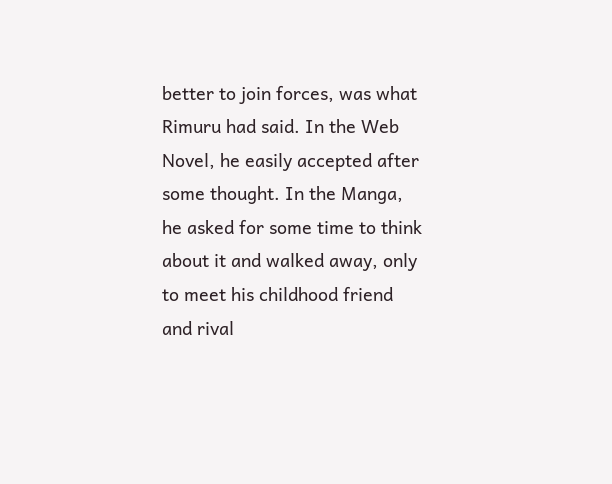better to join forces, was what Rimuru had said. In the Web Novel, he easily accepted after some thought. In the Manga, he asked for some time to think about it and walked away, only to meet his childhood friend and rival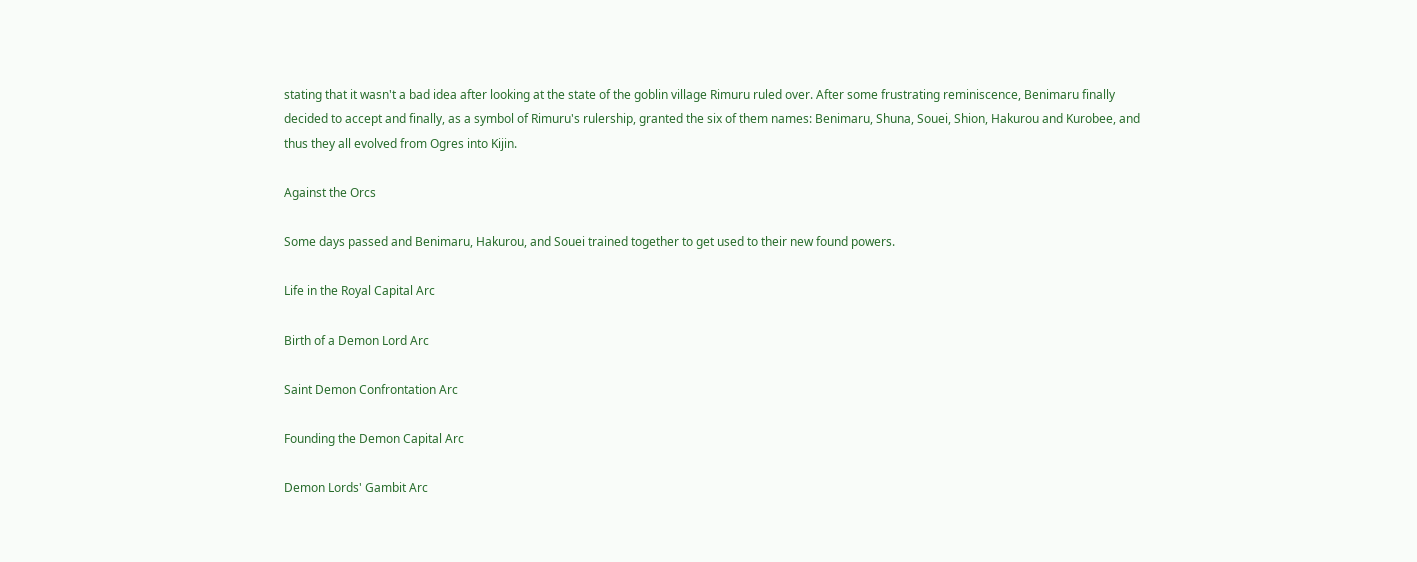stating that it wasn't a bad idea after looking at the state of the goblin village Rimuru ruled over. After some frustrating reminiscence, Benimaru finally decided to accept and finally, as a symbol of Rimuru's rulership, granted the six of them names: Benimaru, Shuna, Souei, Shion, Hakurou and Kurobee, and thus they all evolved from Ogres into Kijin.

Against the Orcs

Some days passed and Benimaru, Hakurou, and Souei trained together to get used to their new found powers.

Life in the Royal Capital Arc

Birth of a Demon Lord Arc

Saint Demon Confrontation Arc

Founding the Demon Capital Arc

Demon Lords' Gambit Arc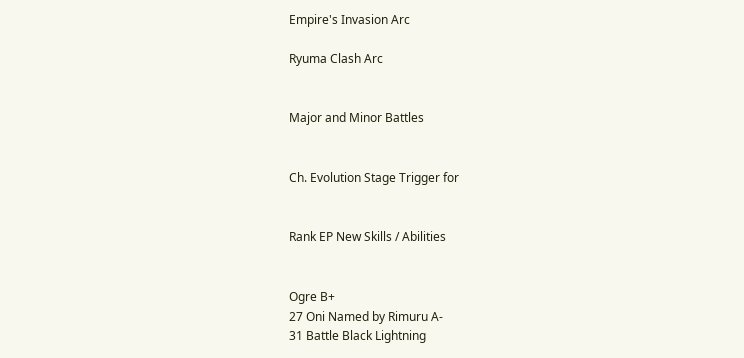Empire's Invasion Arc

Ryuma Clash Arc


Major and Minor Battles


Ch. Evolution Stage Trigger for


Rank EP New Skills / Abilities


Ogre B+
27 Oni Named by Rimuru A-
31 Battle Black Lightning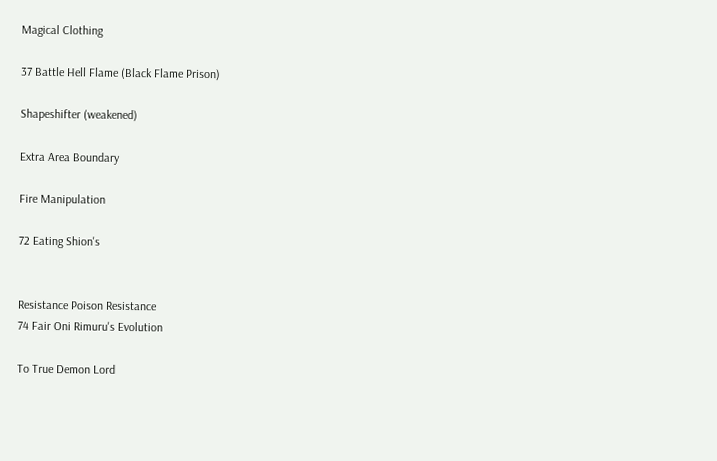Magical Clothing

37 Battle Hell Flame (Black Flame Prison)

Shapeshifter (weakened)

Extra Area Boundary

Fire Manipulation

72 Eating Shion's


Resistance Poison Resistance
74 Fair Oni Rimuru's Evolution

To True Demon Lord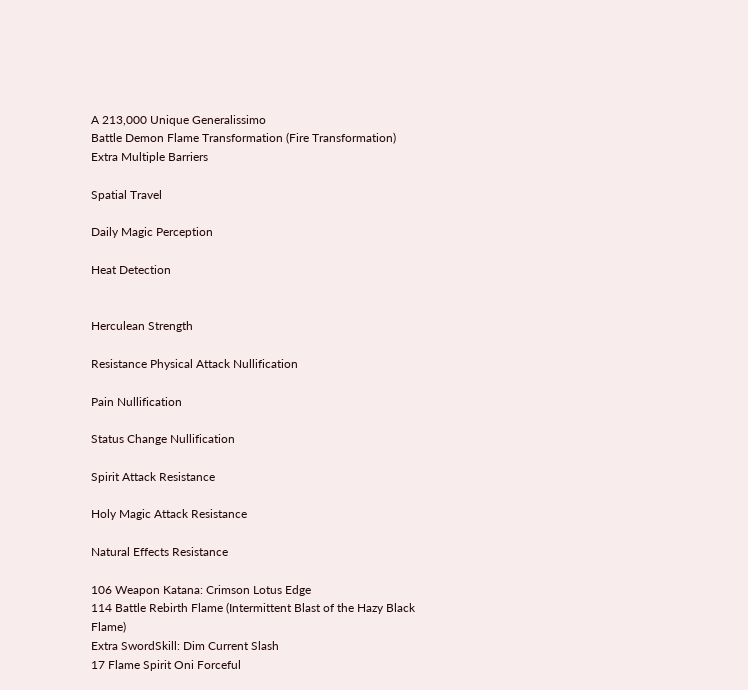A 213,000 Unique Generalissimo
Battle Demon Flame Transformation (Fire Transformation)
Extra Multiple Barriers

Spatial Travel

Daily Magic Perception

Heat Detection


Herculean Strength

Resistance Physical Attack Nullification

Pain Nullification

Status Change Nullification

Spirit Attack Resistance

Holy Magic Attack Resistance

Natural Effects Resistance

106 Weapon Katana: Crimson Lotus Edge
114 Battle Rebirth Flame (Intermittent Blast of the Hazy Black Flame)
Extra SwordSkill: Dim Current Slash
17 Flame Spirit Oni Forceful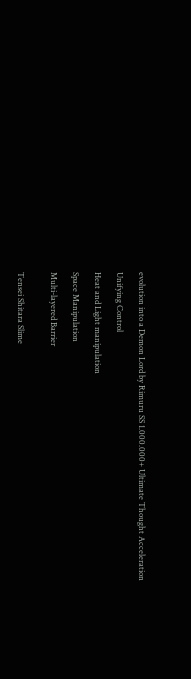evolution into a Demon Lord by Rimuru SS 1.000.000+ Ultimate Thought Acceleration

Unifying Control

Heat and Light manipulation

Space Manipulation

Multi-layered Barrier


Tensei Shitara Slime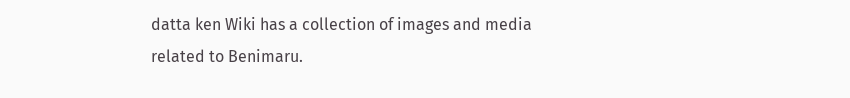datta ken Wiki has a collection of images and media related to Benimaru.